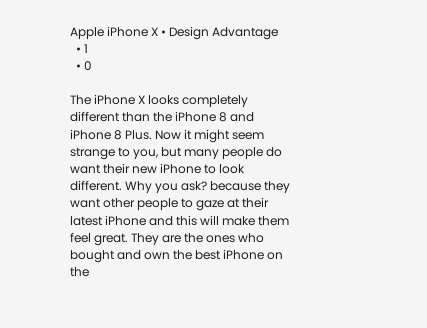Apple iPhone X • Design Advantage
  • 1
  • 0

The iPhone X looks completely different than the iPhone 8 and iPhone 8 Plus. Now it might seem strange to you, but many people do want their new iPhone to look different. Why you ask? because they want other people to gaze at their latest iPhone and this will make them feel great. They are the ones who bought and own the best iPhone on the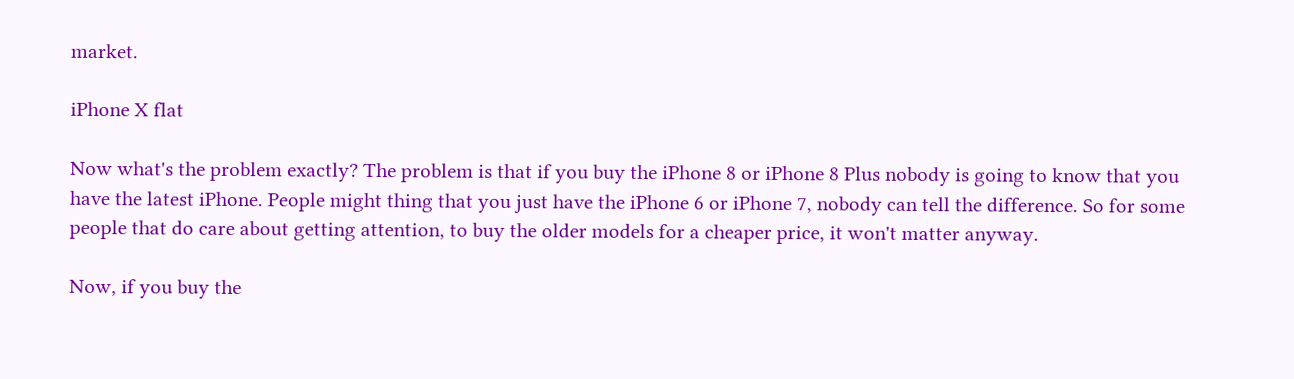market.

iPhone X flat

Now what's the problem exactly? The problem is that if you buy the iPhone 8 or iPhone 8 Plus nobody is going to know that you have the latest iPhone. People might thing that you just have the iPhone 6 or iPhone 7, nobody can tell the difference. So for some people that do care about getting attention, to buy the older models for a cheaper price, it won't matter anyway.

Now, if you buy the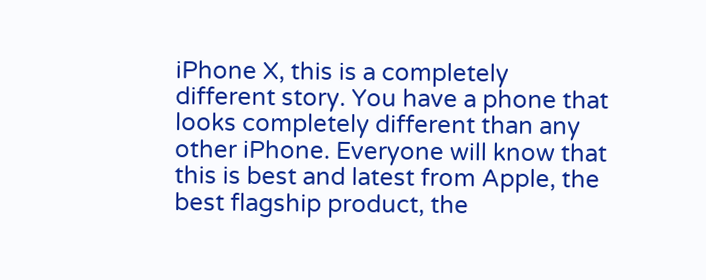iPhone X, this is a completely different story. You have a phone that looks completely different than any other iPhone. Everyone will know that this is best and latest from Apple, the best flagship product, the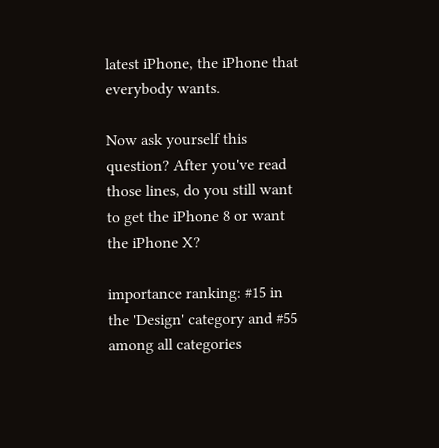latest iPhone, the iPhone that everybody wants.

Now ask yourself this question? After you've read those lines, do you still want to get the iPhone 8 or want the iPhone X?

importance ranking: #15 in the 'Design' category and #55 among all categories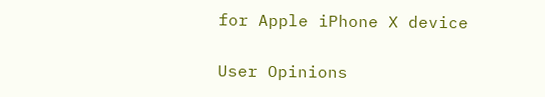for Apple iPhone X device

User Opinions